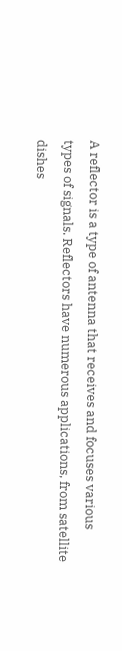A reflector is a type of antenna that receives and focuses various types of signals. Reflectors have numerous applications, from satellite dishes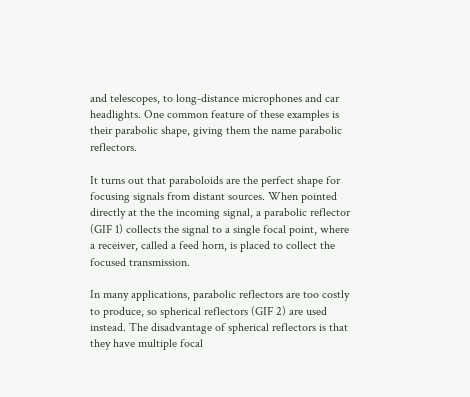and telescopes, to long-distance microphones and car headlights. One common feature of these examples is their parabolic shape, giving them the name parabolic reflectors.

It turns out that paraboloids are the perfect shape for focusing signals from distant sources. When pointed directly at the the incoming signal, a parabolic reflector (GIF 1) collects the signal to a single focal point, where a receiver, called a feed horn, is placed to collect the focused transmission.

In many applications, parabolic reflectors are too costly to produce, so spherical reflectors (GIF 2) are used instead. The disadvantage of spherical reflectors is that they have multiple focal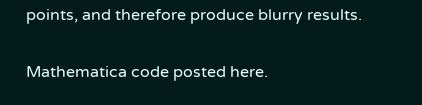points, and therefore produce blurry results.

Mathematica code posted here.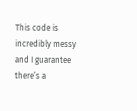This code is incredibly messy and I guarantee there’s a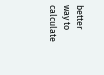better way to calculate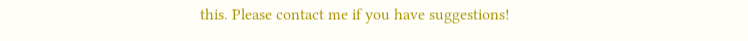this. Please contact me if you have suggestions!